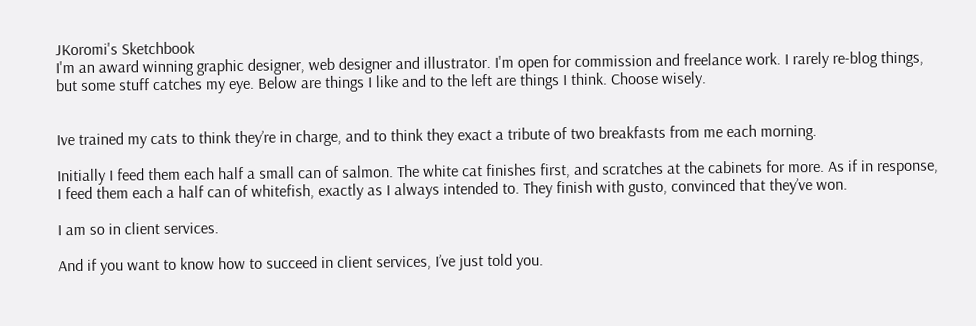JKoromi's Sketchbook
I'm an award winning graphic designer, web designer and illustrator. I'm open for commission and freelance work. I rarely re-blog things, but some stuff catches my eye. Below are things I like and to the left are things I think. Choose wisely.


Ive trained my cats to think they’re in charge, and to think they exact a tribute of two breakfasts from me each morning.

Initially I feed them each half a small can of salmon. The white cat finishes first, and scratches at the cabinets for more. As if in response, I feed them each a half can of whitefish, exactly as I always intended to. They finish with gusto, convinced that they’ve won.

I am so in client services.

And if you want to know how to succeed in client services, I’ve just told you.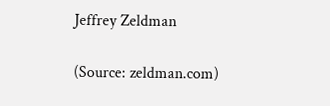Jeffrey Zeldman

(Source: zeldman.com)